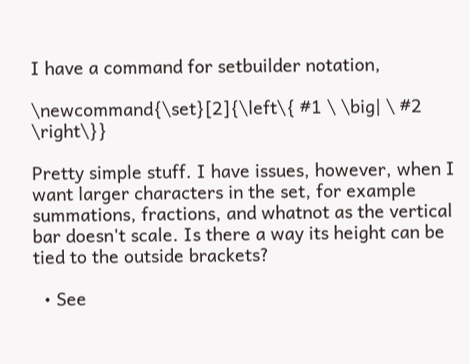I have a command for setbuilder notation,

\newcommand{\set}[2]{\left\{ #1 \ \big| \ #2 \right\}}

Pretty simple stuff. I have issues, however, when I want larger characters in the set, for example summations, fractions, and whatnot as the vertical bar doesn't scale. Is there a way its height can be tied to the outside brackets?

  • See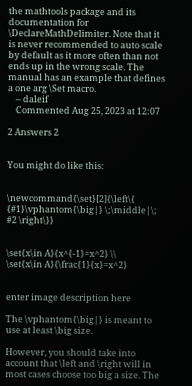the mathtools package and its documentation for \DeclareMathDelimiter. Note that it is never recommended to auto scale by default as it more often than not ends up in the wrong scale. The manual has an example that defines a one arg \Set macro.
    – daleif
    Commented Aug 25, 2023 at 12:07

2 Answers 2


You might do like this:


\newcommand{\set}[2]{\left\{ {#1}\vphantom{\big|} \;\middle|\; #2 \right\}}


\set{x\in A}{x^{-1}=x^2} \\
\set{x\in A}{\frac{1}{x}=x^2}


enter image description here

The \vphantom{\big|} is meant to use at least \big size.

However, you should take into account that \left and \right will in most cases choose too big a size. The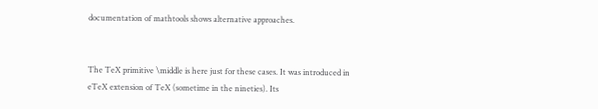documentation of mathtools shows alternative approaches.


The TeX primitive \middle is here just for these cases. It was introduced in eTeX extension of TeX (sometime in the nineties). Its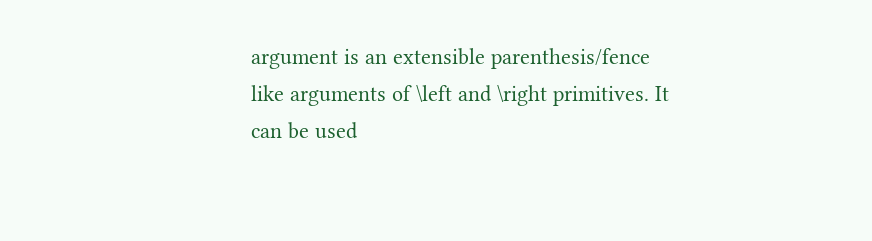argument is an extensible parenthesis/fence like arguments of \left and \right primitives. It can be used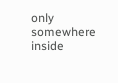only somewhere inside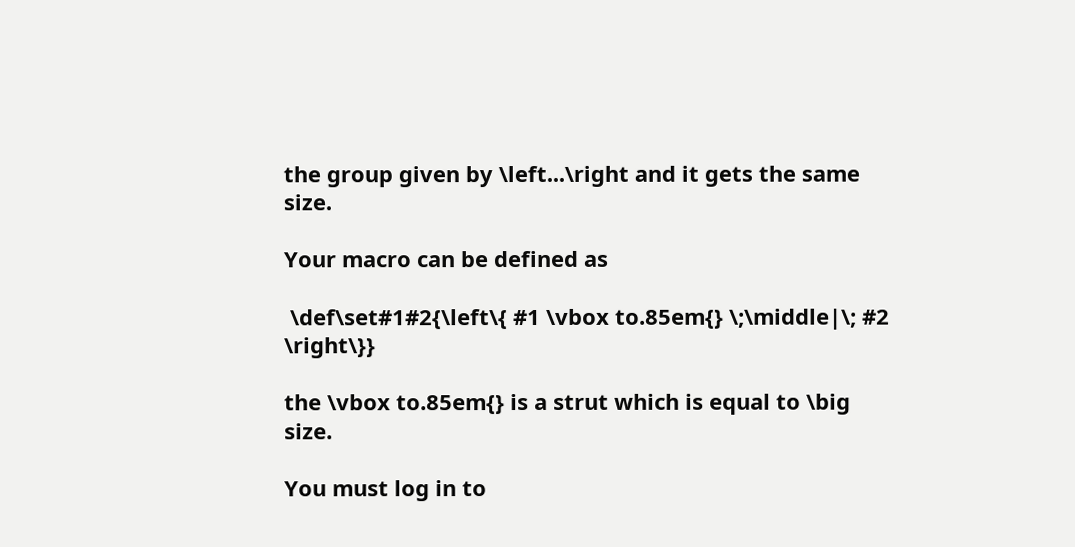the group given by \left...\right and it gets the same size.

Your macro can be defined as

 \def\set#1#2{\left\{ #1 \vbox to.85em{} \;\middle|\; #2  \right\}}

the \vbox to.85em{} is a strut which is equal to \big size.

You must log in to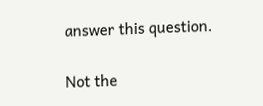answer this question.

Not the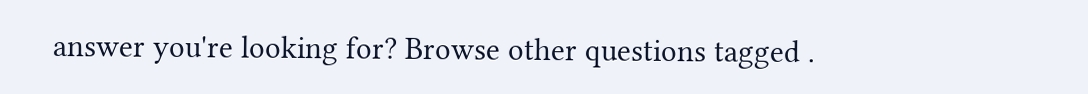answer you're looking for? Browse other questions tagged .